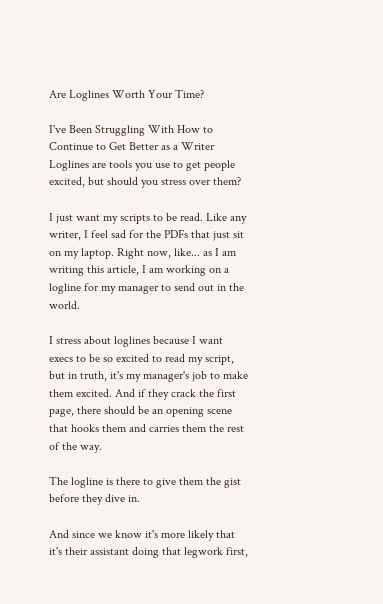Are Loglines Worth Your Time?

I've Been Struggling With How to Continue to Get Better as a Writer
Loglines are tools you use to get people excited, but should you stress over them?

I just want my scripts to be read. Like any writer, I feel sad for the PDFs that just sit on my laptop. Right now, like... as I am writing this article, I am working on a logline for my manager to send out in the world.

I stress about loglines because I want execs to be so excited to read my script, but in truth, it's my manager's job to make them excited. And if they crack the first page, there should be an opening scene that hooks them and carries them the rest of the way.

The logline is there to give them the gist before they dive in.

And since we know it's more likely that it's their assistant doing that legwork first,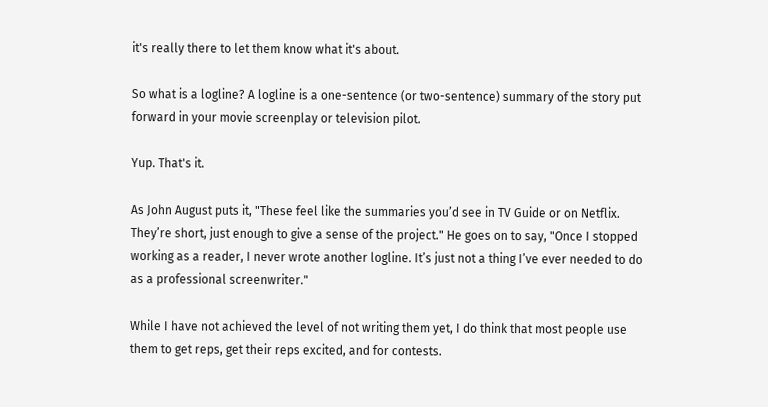it's really there to let them know what it's about.

So what is a logline? A logline is a one-sentence (or two-sentence) summary of the story put forward in your movie screenplay or television pilot.

Yup. That's it.

As John August puts it, "These feel like the summaries you’d see in TV Guide or on Netflix. They’re short, just enough to give a sense of the project." He goes on to say, "Once I stopped working as a reader, I never wrote another logline. It’s just not a thing I’ve ever needed to do as a professional screenwriter."

While I have not achieved the level of not writing them yet, I do think that most people use them to get reps, get their reps excited, and for contests.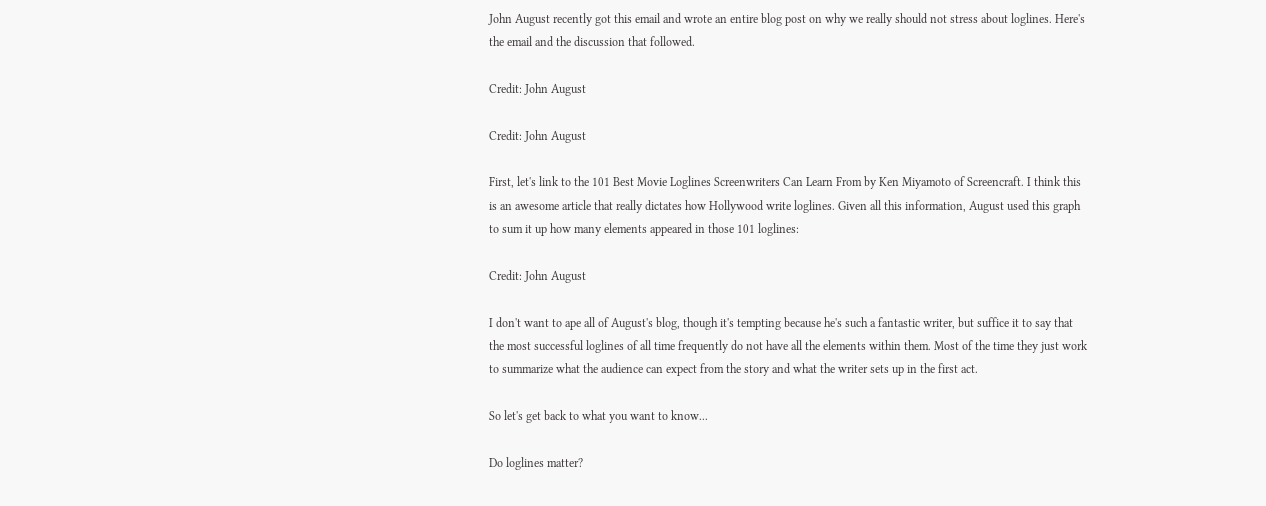John August recently got this email and wrote an entire blog post on why we really should not stress about loglines. Here's the email and the discussion that followed.

Credit: John August

Credit: John August

First, let's link to the 101 Best Movie Loglines Screenwriters Can Learn From by Ken Miyamoto of Screencraft. I think this is an awesome article that really dictates how Hollywood write loglines. Given all this information, August used this graph to sum it up how many elements appeared in those 101 loglines:

Credit: John August

I don't want to ape all of August's blog, though it's tempting because he's such a fantastic writer, but suffice it to say that the most successful loglines of all time frequently do not have all the elements within them. Most of the time they just work to summarize what the audience can expect from the story and what the writer sets up in the first act.

So let's get back to what you want to know...

Do loglines matter?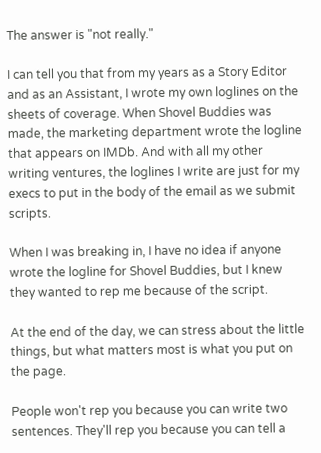The answer is "not really."

I can tell you that from my years as a Story Editor and as an Assistant, I wrote my own loglines on the sheets of coverage. When Shovel Buddies was made, the marketing department wrote the logline that appears on IMDb. And with all my other writing ventures, the loglines I write are just for my execs to put in the body of the email as we submit scripts.

When I was breaking in, I have no idea if anyone wrote the logline for Shovel Buddies, but I knew they wanted to rep me because of the script.

At the end of the day, we can stress about the little things, but what matters most is what you put on the page.

People won't rep you because you can write two sentences. They'll rep you because you can tell a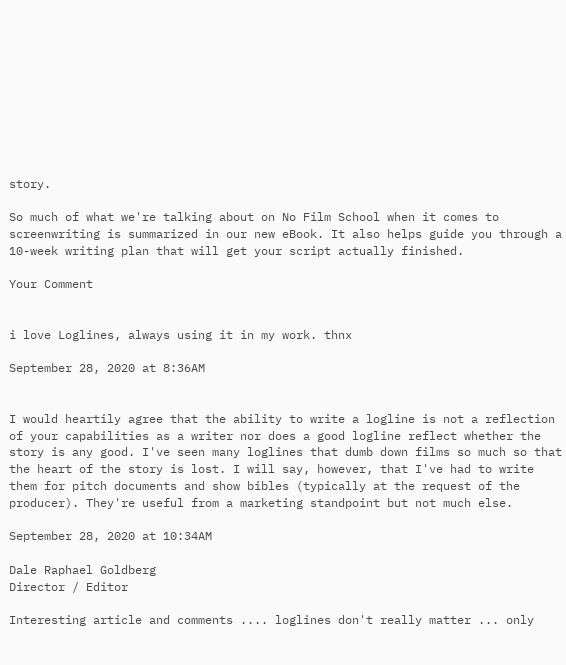story.

So much of what we're talking about on No Film School when it comes to screenwriting is summarized in our new eBook. It also helps guide you through a 10-week writing plan that will get your script actually finished.

Your Comment


i love Loglines, always using it in my work. thnx

September 28, 2020 at 8:36AM


I would heartily agree that the ability to write a logline is not a reflection of your capabilities as a writer nor does a good logline reflect whether the story is any good. I've seen many loglines that dumb down films so much so that the heart of the story is lost. I will say, however, that I've had to write them for pitch documents and show bibles (typically at the request of the producer). They're useful from a marketing standpoint but not much else.

September 28, 2020 at 10:34AM

Dale Raphael Goldberg
Director / Editor

Interesting article and comments .... loglines don't really matter ... only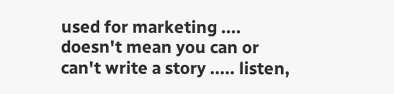used for marketing .... doesn't mean you can or can't write a story ..... listen,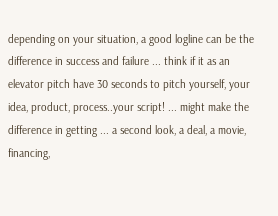depending on your situation, a good logline can be the difference in success and failure ... think if it as an elevator pitch have 30 seconds to pitch yourself, your idea, product, process..your script! ... might make the difference in getting ... a second look, a deal, a movie, financing,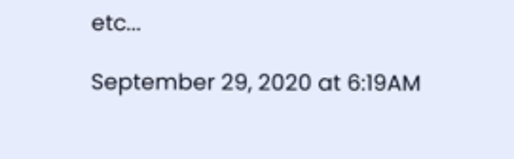etc...

September 29, 2020 at 6:19AM